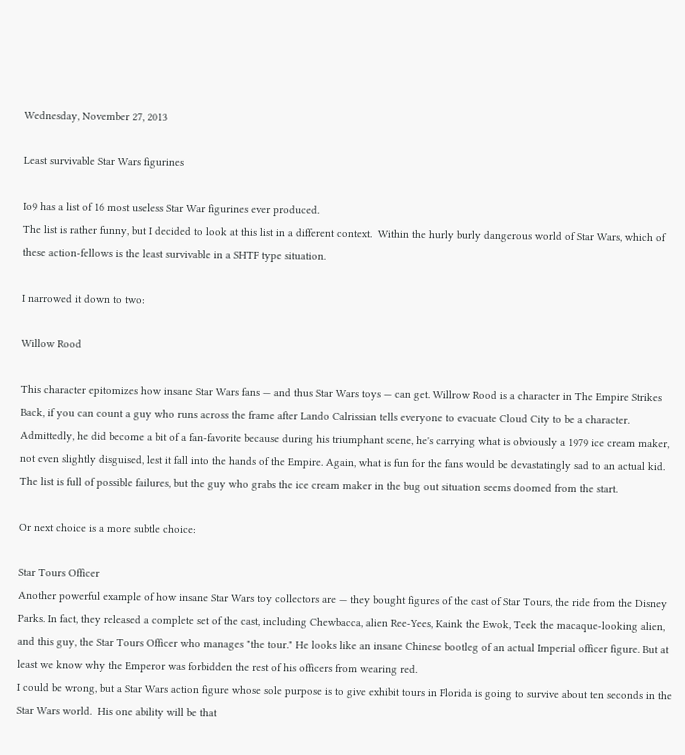Wednesday, November 27, 2013

Least survivable Star Wars figurines

Io9 has a list of 16 most useless Star War figurines ever produced.
The list is rather funny, but I decided to look at this list in a different context.  Within the hurly burly dangerous world of Star Wars, which of these action-fellows is the least survivable in a SHTF type situation.

I narrowed it down to two:

Willow Rood

This character epitomizes how insane Star Wars fans — and thus Star Wars toys — can get. Willrow Rood is a character in The Empire Strikes Back, if you can count a guy who runs across the frame after Lando Calrissian tells everyone to evacuate Cloud City to be a character. Admittedly, he did become a bit of a fan-favorite because during his triumphant scene, he's carrying what is obviously a 1979 ice cream maker, not even slightly disguised, lest it fall into the hands of the Empire. Again, what is fun for the fans would be devastatingly sad to an actual kid.
The list is full of possible failures, but the guy who grabs the ice cream maker in the bug out situation seems doomed from the start.

Or next choice is a more subtle choice:

Star Tours Officer
Another powerful example of how insane Star Wars toy collectors are — they bought figures of the cast of Star Tours, the ride from the Disney Parks. In fact, they released a complete set of the cast, including Chewbacca, alien Ree-Yees, Kaink the Ewok, Teek the macaque-looking alien, and this guy, the Star Tours Officer who manages "the tour." He looks like an insane Chinese bootleg of an actual Imperial officer figure. But at least we know why the Emperor was forbidden the rest of his officers from wearing red.
I could be wrong, but a Star Wars action figure whose sole purpose is to give exhibit tours in Florida is going to survive about ten seconds in the Star Wars world.  His one ability will be that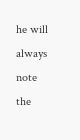he will always note the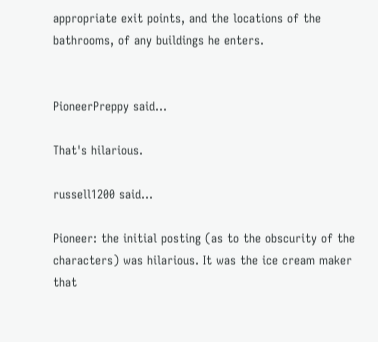appropriate exit points, and the locations of the bathrooms, of any buildings he enters.


PioneerPreppy said...

That's hilarious.

russell1200 said...

Pioneer: the initial posting (as to the obscurity of the characters) was hilarious. It was the ice cream maker that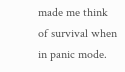made me think of survival when in panic mode.